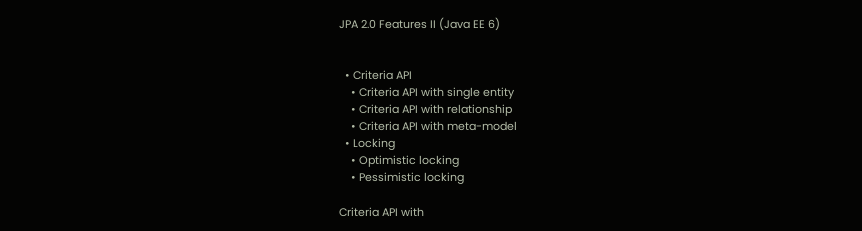JPA 2.0 Features II (Java EE 6)


  • Criteria API
    • Criteria API with single entity
    • Criteria API with relationship
    • Criteria API with meta-model
  • Locking
    • Optimistic locking
    • Pessimistic locking

Criteria API with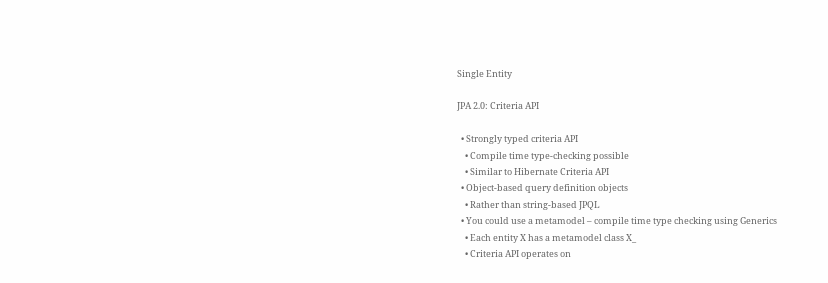Single Entity

JPA 2.0: Criteria API

  • Strongly typed criteria API
    • Compile time type-checking possible
    • Similar to Hibernate Criteria API
  • Object-based query definition objects
    • Rather than string-based JPQL
  • You could use a metamodel – compile time type checking using Generics
    • Each entity X has a metamodel class X_
    • Criteria API operates on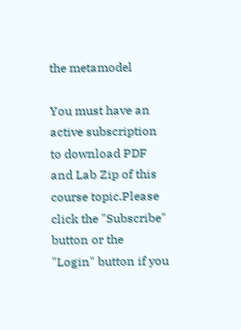the metamodel

You must have an active subscription to download PDF and Lab Zip of this course topic.Please click the "Subscribe" button or the "Login" button if you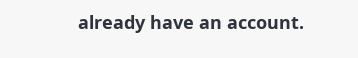already have an account.